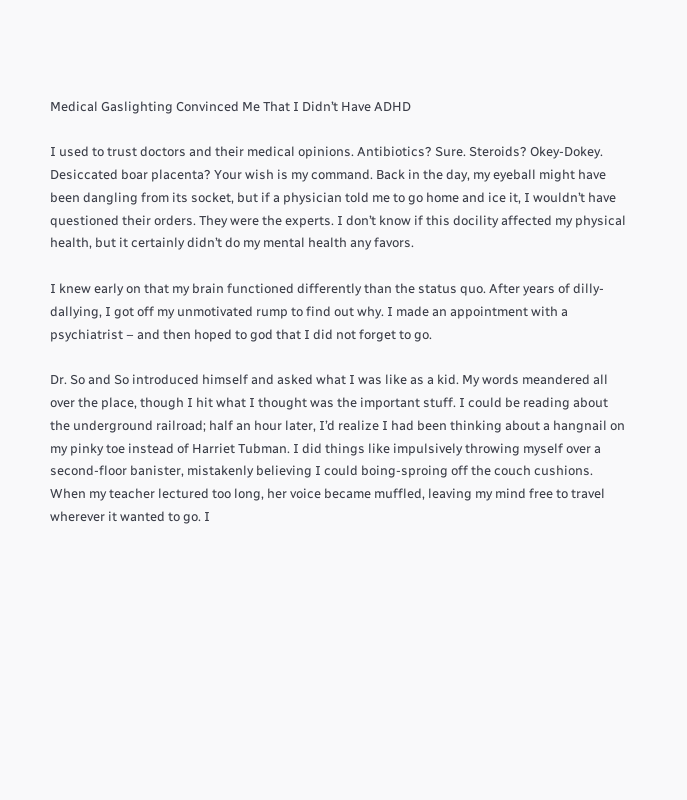Medical Gaslighting Convinced Me That I Didn’t Have ADHD

I used to trust doctors and their medical opinions. Antibiotics? Sure. Steroids? Okey-Dokey. Desiccated boar placenta? Your wish is my command. Back in the day, my eyeball might have been dangling from its socket, but if a physician told me to go home and ice it, I wouldn’t have questioned their orders. They were the experts. I don’t know if this docility affected my physical health, but it certainly didn’t do my mental health any favors.

I knew early on that my brain functioned differently than the status quo. After years of dilly-dallying, I got off my unmotivated rump to find out why. I made an appointment with a psychiatrist – and then hoped to god that I did not forget to go.

Dr. So and So introduced himself and asked what I was like as a kid. My words meandered all over the place, though I hit what I thought was the important stuff. I could be reading about the underground railroad; half an hour later, I’d realize I had been thinking about a hangnail on my pinky toe instead of Harriet Tubman. I did things like impulsively throwing myself over a second-floor banister, mistakenly believing I could boing-sproing off the couch cushions. When my teacher lectured too long, her voice became muffled, leaving my mind free to travel wherever it wanted to go. I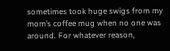sometimes took huge swigs from my mom’s coffee mug when no one was around. For whatever reason,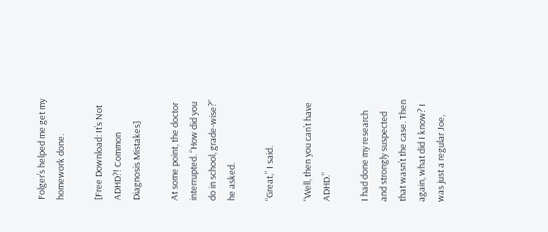Folger’s helped me get my homework done.

[Free Download: It’s Not ADHD?! Common Diagnosis Mistakes]

At some point, the doctor interrupted. “How did you do in school, grade-wise?” he asked.

“Great,” I said.

“Well, then you can’t have ADHD.”

I had done my research and strongly suspected that wasn’t the case. Then again, what did I know? I was just a regular Joe,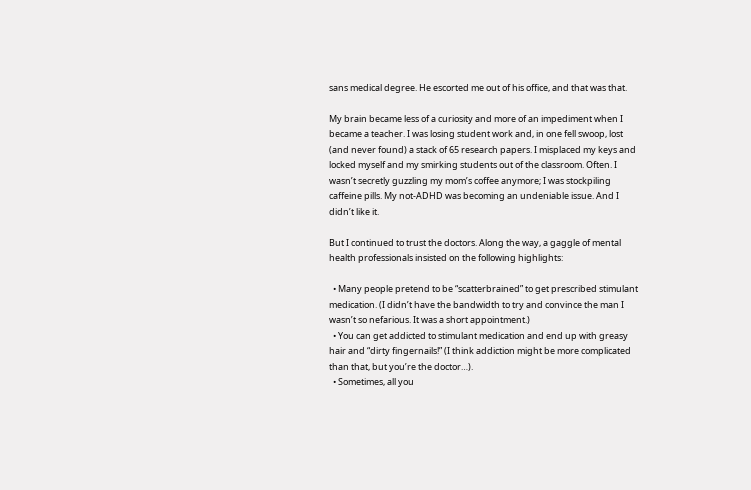sans medical degree. He escorted me out of his office, and that was that.

My brain became less of a curiosity and more of an impediment when I became a teacher. I was losing student work and, in one fell swoop, lost (and never found) a stack of 65 research papers. I misplaced my keys and locked myself and my smirking students out of the classroom. Often. I wasn’t secretly guzzling my mom’s coffee anymore; I was stockpiling caffeine pills. My not-ADHD was becoming an undeniable issue. And I didn’t like it.

But I continued to trust the doctors. Along the way, a gaggle of mental health professionals insisted on the following highlights:

  • Many people pretend to be “scatterbrained” to get prescribed stimulant medication. (I didn’t have the bandwidth to try and convince the man I wasn’t so nefarious. It was a short appointment.)
  • You can get addicted to stimulant medication and end up with greasy hair and “dirty fingernails!” (I think addiction might be more complicated than that, but you’re the doctor…).
  • Sometimes, all you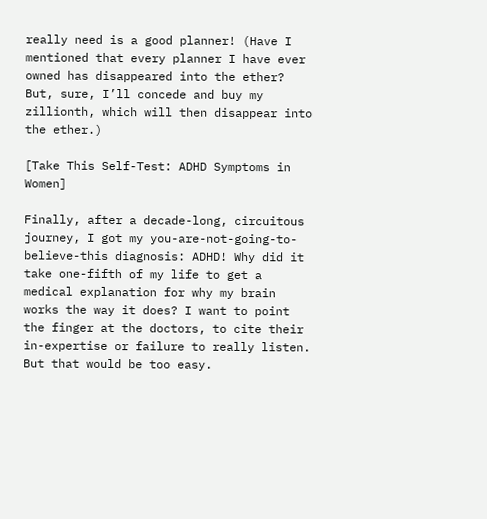really need is a good planner! (Have I mentioned that every planner I have ever owned has disappeared into the ether? But, sure, I’ll concede and buy my zillionth, which will then disappear into the ether.)

[Take This Self-Test: ADHD Symptoms in Women]

Finally, after a decade-long, circuitous journey, I got my you-are-not-going-to-believe-this diagnosis: ADHD! Why did it take one-fifth of my life to get a medical explanation for why my brain works the way it does? I want to point the finger at the doctors, to cite their in-expertise or failure to really listen. But that would be too easy.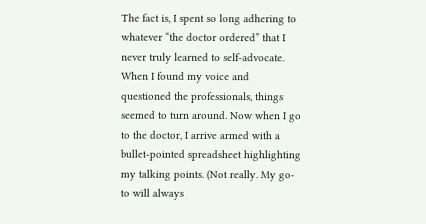The fact is, I spent so long adhering to whatever “the doctor ordered” that I never truly learned to self-advocate. When I found my voice and questioned the professionals, things seemed to turn around. Now when I go to the doctor, I arrive armed with a bullet-pointed spreadsheet highlighting my talking points. (Not really. My go-to will always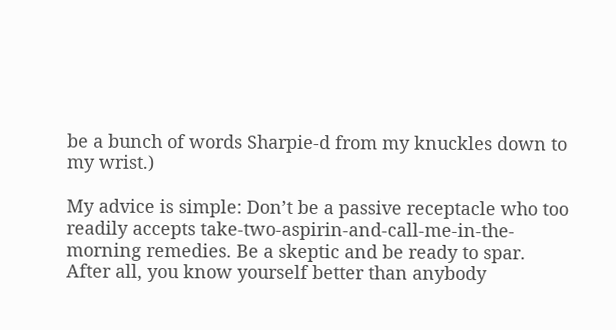be a bunch of words Sharpie-d from my knuckles down to my wrist.)

My advice is simple: Don’t be a passive receptacle who too readily accepts take-two-aspirin-and-call-me-in-the-morning remedies. Be a skeptic and be ready to spar. After all, you know yourself better than anybody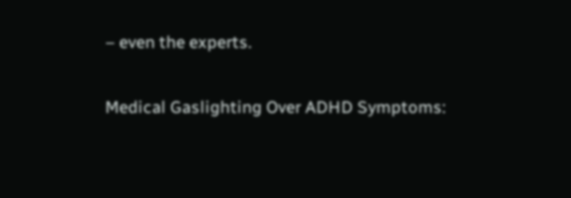– even the experts.

Medical Gaslighting Over ADHD Symptoms: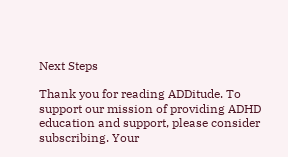Next Steps

Thank you for reading ADDitude. To support our mission of providing ADHD education and support, please consider subscribing. Your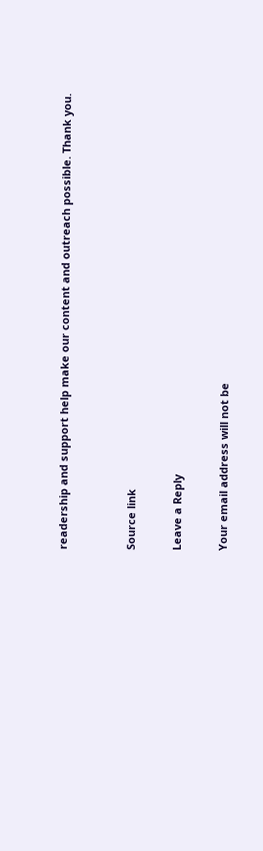readership and support help make our content and outreach possible. Thank you.


Source link

Leave a Reply

Your email address will not be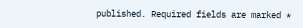published. Required fields are marked *